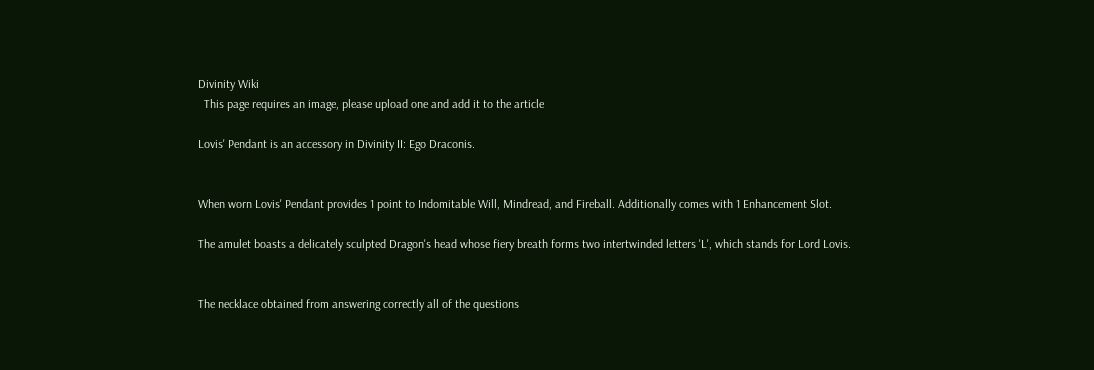Divinity Wiki
  This page requires an image, please upload one and add it to the article

Lovis' Pendant is an accessory in Divinity II: Ego Draconis.


When worn Lovis' Pendant provides 1 point to Indomitable Will, Mindread, and Fireball. Additionally comes with 1 Enhancement Slot.

The amulet boasts a delicately sculpted Dragon's head whose fiery breath forms two intertwinded letters 'L', which stands for Lord Lovis.


The necklace obtained from answering correctly all of the questions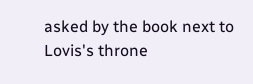asked by the book next to Lovis's throne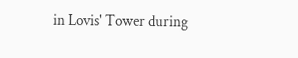in Lovis' Tower during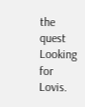the quest Looking for Lovis.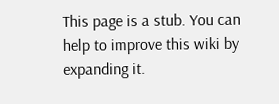This page is a stub. You can help to improve this wiki by expanding it.